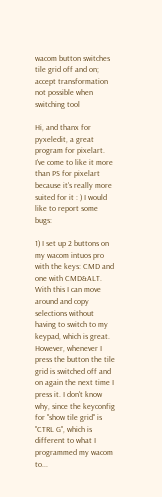wacom button switches tile grid off and on; accept transformation not possible when switching tool

Hi, and thanx for pyxeledit, a great program for pixelart. I've come to like it more than PS for pixelart because it's really more suited for it : ) I would like to report some bugs:

1) I set up 2 buttons on my wacom intuos pro with the keys: CMD and one with CMD&ALT. With this I can move around and copy selections without having to switch to my keypad, which is great. However, whenever I press the button the tile grid is switched off and on again the next time I press it. I don't know why, since the keyconfig for "show tile grid" is "CTRL G", which is different to what I programmed my wacom to...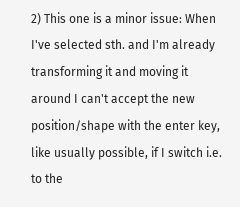2) This one is a minor issue: When I've selected sth. and I'm already transforming it and moving it around I can't accept the new position/shape with the enter key, like usually possible, if I switch i.e. to the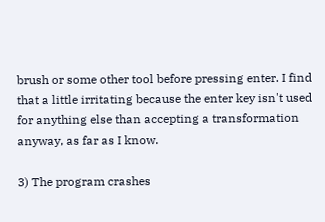brush or some other tool before pressing enter. I find that a little irritating because the enter key isn't used for anything else than accepting a transformation anyway, as far as I know.

3) The program crashes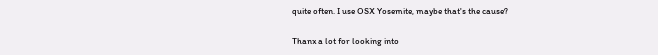quite often. I use OSX Yosemite, maybe that's the cause?

Thanx a lot for looking into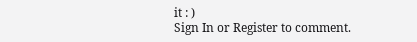it : )
Sign In or Register to comment.